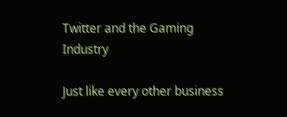Twitter and the Gaming Industry

Just like every other business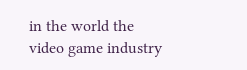in the world the video game industry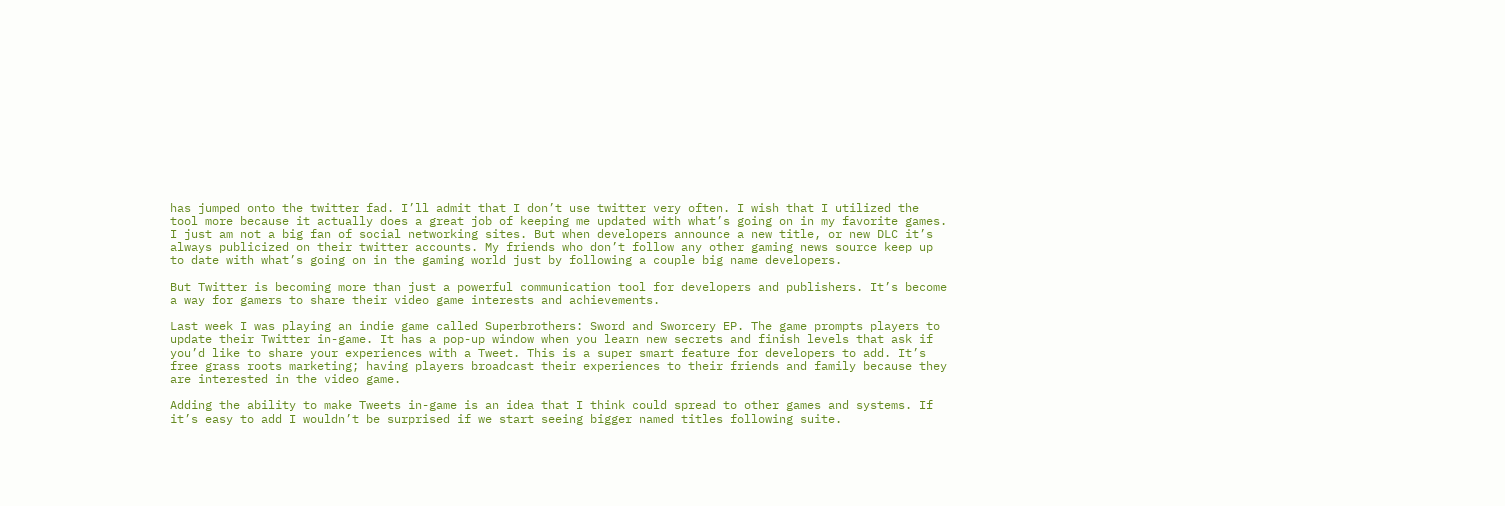has jumped onto the twitter fad. I’ll admit that I don’t use twitter very often. I wish that I utilized the tool more because it actually does a great job of keeping me updated with what’s going on in my favorite games. I just am not a big fan of social networking sites. But when developers announce a new title, or new DLC it’s always publicized on their twitter accounts. My friends who don’t follow any other gaming news source keep up to date with what’s going on in the gaming world just by following a couple big name developers.

But Twitter is becoming more than just a powerful communication tool for developers and publishers. It’s become a way for gamers to share their video game interests and achievements.

Last week I was playing an indie game called Superbrothers: Sword and Sworcery EP. The game prompts players to update their Twitter in-game. It has a pop-up window when you learn new secrets and finish levels that ask if you’d like to share your experiences with a Tweet. This is a super smart feature for developers to add. It’s free grass roots marketing; having players broadcast their experiences to their friends and family because they are interested in the video game.

Adding the ability to make Tweets in-game is an idea that I think could spread to other games and systems. If it’s easy to add I wouldn’t be surprised if we start seeing bigger named titles following suite.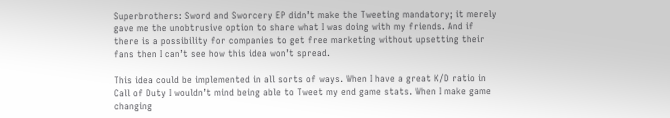Superbrothers: Sword and Sworcery EP didn’t make the Tweeting mandatory; it merely gave me the unobtrusive option to share what I was doing with my friends. And if there is a possibility for companies to get free marketing without upsetting their fans then I can’t see how this idea won’t spread.

This idea could be implemented in all sorts of ways. When I have a great K/D ratio in Call of Duty I wouldn’t mind being able to Tweet my end game stats. When I make game changing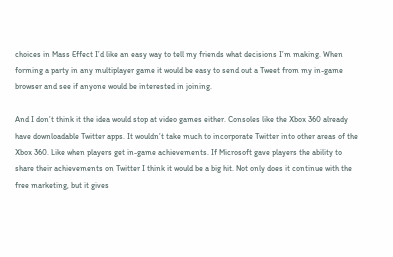choices in Mass Effect I’d like an easy way to tell my friends what decisions I’m making. When forming a party in any multiplayer game it would be easy to send out a Tweet from my in-game browser and see if anyone would be interested in joining.

And I don’t think it the idea would stop at video games either. Consoles like the Xbox 360 already have downloadable Twitter apps. It wouldn’t take much to incorporate Twitter into other areas of the Xbox 360. Like when players get in-game achievements. If Microsoft gave players the ability to share their achievements on Twitter I think it would be a big hit. Not only does it continue with the free marketing, but it gives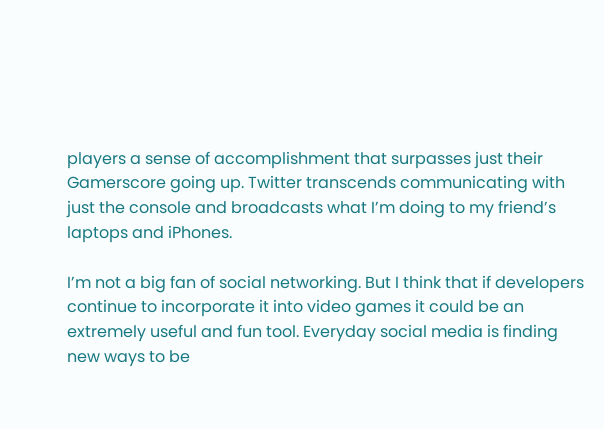players a sense of accomplishment that surpasses just their Gamerscore going up. Twitter transcends communicating with just the console and broadcasts what I’m doing to my friend’s laptops and iPhones.

I’m not a big fan of social networking. But I think that if developers continue to incorporate it into video games it could be an extremely useful and fun tool. Everyday social media is finding new ways to be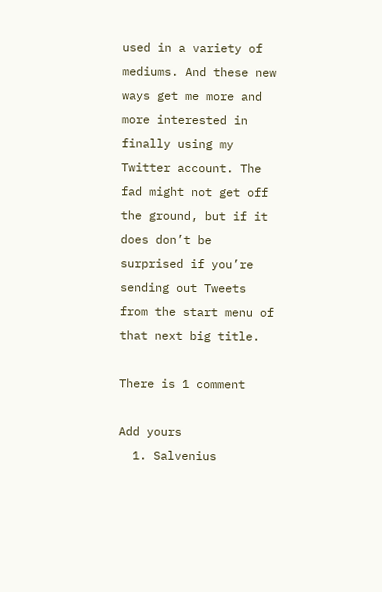used in a variety of mediums. And these new ways get me more and more interested in finally using my Twitter account. The fad might not get off the ground, but if it does don’t be surprised if you’re sending out Tweets from the start menu of that next big title.

There is 1 comment

Add yours
  1. Salvenius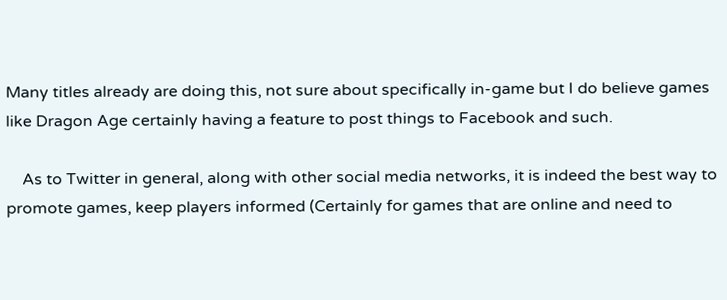Many titles already are doing this, not sure about specifically in-game but I do believe games like Dragon Age certainly having a feature to post things to Facebook and such.

    As to Twitter in general, along with other social media networks, it is indeed the best way to promote games, keep players informed (Certainly for games that are online and need to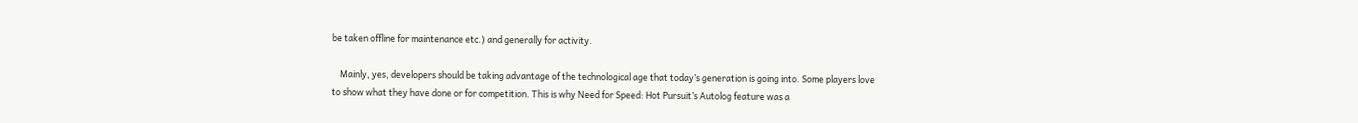be taken offline for maintenance etc.) and generally for activity.

    Mainly, yes, developers should be taking advantage of the technological age that today’s generation is going into. Some players love to show what they have done or for competition. This is why Need for Speed: Hot Pursuit’s Autolog feature was a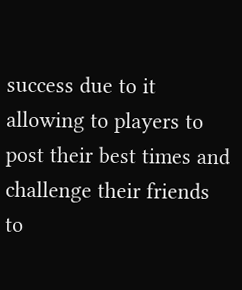success due to it allowing to players to post their best times and challenge their friends to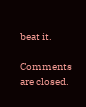beat it.

Comments are closed.